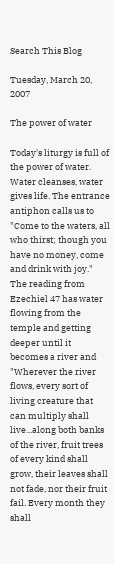Search This Blog

Tuesday, March 20, 2007

The power of water

Today's liturgy is full of the power of water. Water cleanses, water gives life. The entrance antiphon calls us to "Come to the waters, all who thirst; though you have no money, come and drink with joy."
The reading from Ezechiel 47 has water flowing from the temple and getting deeper until it becomes a river and "Wherever the river flows, every sort of living creature that can multiply shall live...along both banks of the river, fruit trees of every kind shall grow, their leaves shall not fade, nor their fruit fail. Every month they shall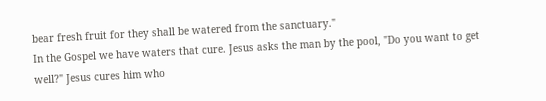bear fresh fruit for they shall be watered from the sanctuary."
In the Gospel we have waters that cure. Jesus asks the man by the pool, "Do you want to get well?" Jesus cures him who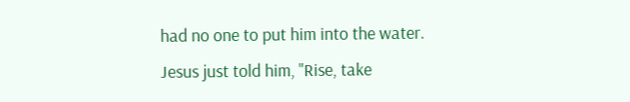had no one to put him into the water.
Jesus just told him, "Rise, take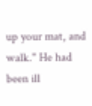up your mat, and walk." He had been ill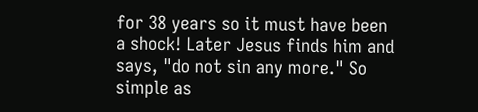for 38 years so it must have been a shock! Later Jesus finds him and says, "do not sin any more." So simple as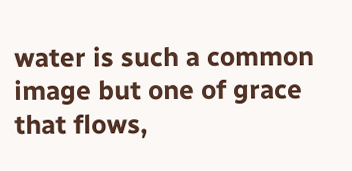water is such a common image but one of grace that flows,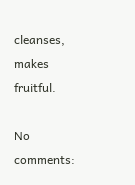cleanses, makes fruitful.

No comments: